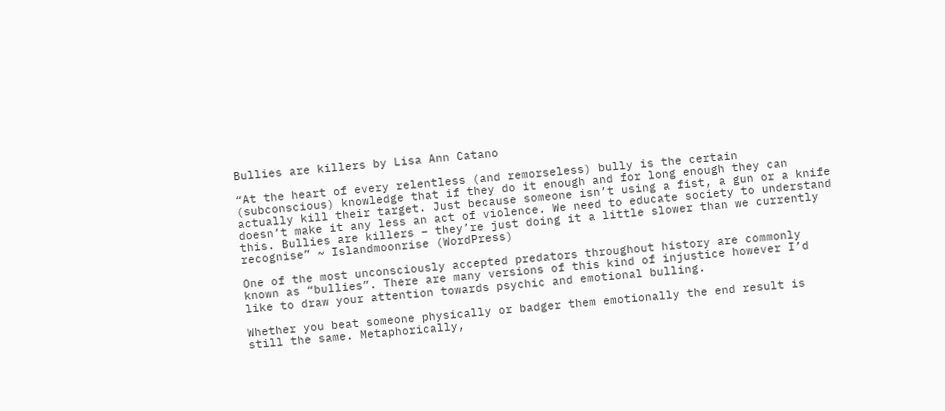Bullies are killers by Lisa Ann Catano

“At the heart of every relentless (and remorseless) bully is the certain (subconscious) knowledge that if they do it enough and for long enough they can actually kill their target. Just because someone isn’t using a fist, a gun or a knife doesn’t make it any less an act of violence. We need to educate society to understand this. Bullies are killers – they’re just doing it a little slower than we currently recognise” ~ Islandmoonrise (WordPress)

One of the most unconsciously accepted predators throughout history are commonly known as “bullies”. There are many versions of this kind of injustice however I’d like to draw your attention towards psychic and emotional bulling.

Whether you beat someone physically or badger them emotionally the end result is still the same. Metaphorically,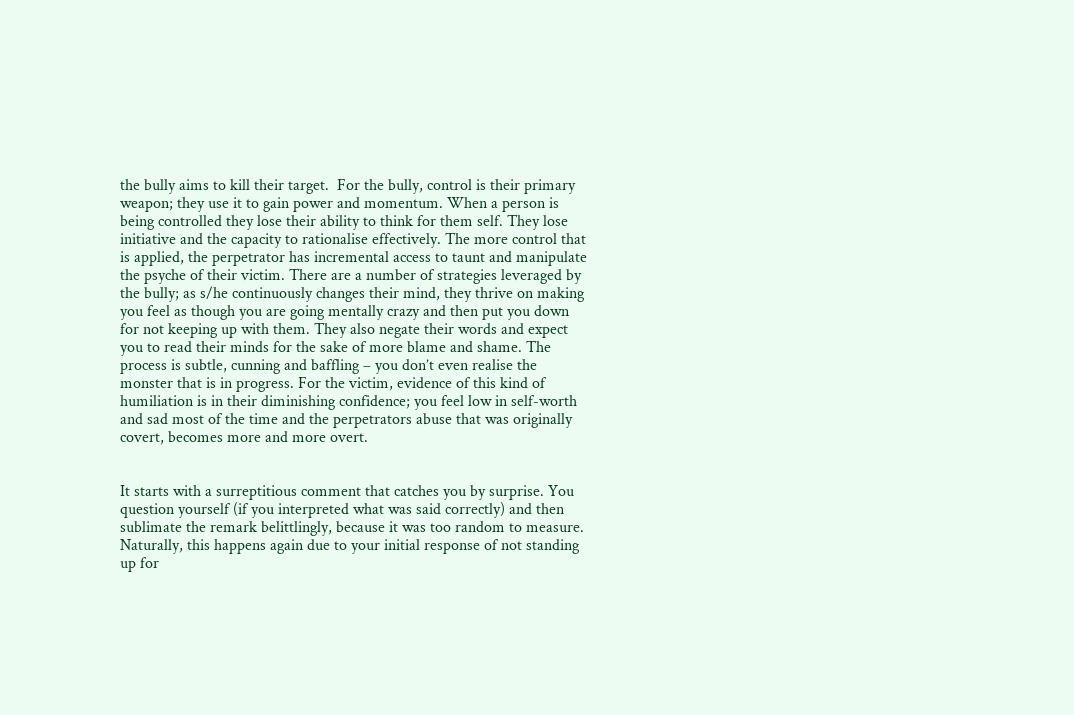the bully aims to kill their target.  For the bully, control is their primary weapon; they use it to gain power and momentum. When a person is being controlled they lose their ability to think for them self. They lose initiative and the capacity to rationalise effectively. The more control that is applied, the perpetrator has incremental access to taunt and manipulate the psyche of their victim. There are a number of strategies leveraged by the bully; as s/he continuously changes their mind, they thrive on making you feel as though you are going mentally crazy and then put you down for not keeping up with them. They also negate their words and expect you to read their minds for the sake of more blame and shame. The process is subtle, cunning and baffling – you don’t even realise the monster that is in progress. For the victim, evidence of this kind of humiliation is in their diminishing confidence; you feel low in self-worth and sad most of the time and the perpetrators abuse that was originally covert, becomes more and more overt.


It starts with a surreptitious comment that catches you by surprise. You question yourself (if you interpreted what was said correctly) and then sublimate the remark belittlingly, because it was too random to measure. Naturally, this happens again due to your initial response of not standing up for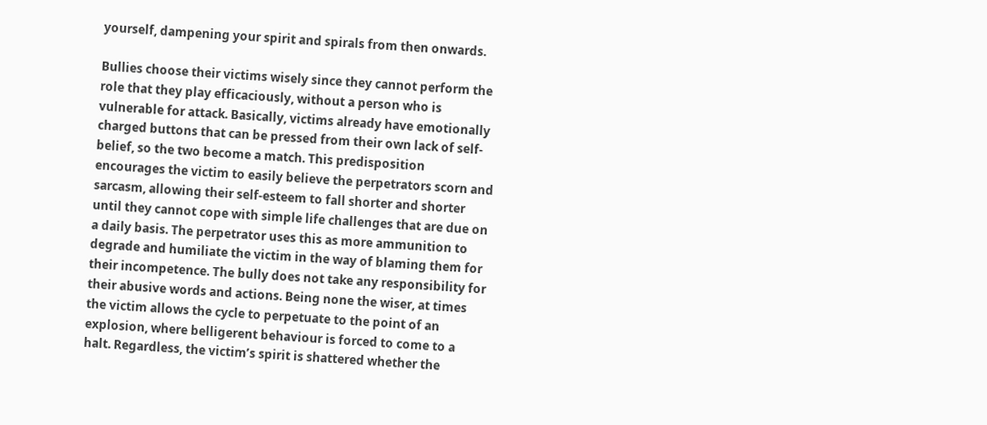yourself, dampening your spirit and spirals from then onwards.

Bullies choose their victims wisely since they cannot perform the role that they play efficaciously, without a person who is vulnerable for attack. Basically, victims already have emotionally charged buttons that can be pressed from their own lack of self-belief, so the two become a match. This predisposition encourages the victim to easily believe the perpetrators scorn and sarcasm, allowing their self-esteem to fall shorter and shorter until they cannot cope with simple life challenges that are due on a daily basis. The perpetrator uses this as more ammunition to degrade and humiliate the victim in the way of blaming them for their incompetence. The bully does not take any responsibility for their abusive words and actions. Being none the wiser, at times the victim allows the cycle to perpetuate to the point of an explosion, where belligerent behaviour is forced to come to a halt. Regardless, the victim’s spirit is shattered whether the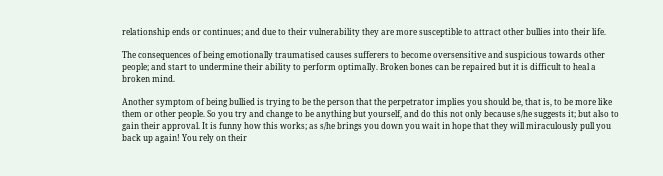relationship ends or continues; and due to their vulnerability they are more susceptible to attract other bullies into their life.

The consequences of being emotionally traumatised causes sufferers to become oversensitive and suspicious towards other people; and start to undermine their ability to perform optimally. Broken bones can be repaired but it is difficult to heal a broken mind.

Another symptom of being bullied is trying to be the person that the perpetrator implies you should be, that is, to be more like them or other people. So you try and change to be anything but yourself, and do this not only because s/he suggests it; but also to gain their approval. It is funny how this works; as s/he brings you down you wait in hope that they will miraculously pull you back up again! You rely on their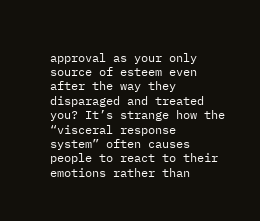approval as your only source of esteem even after the way they disparaged and treated you? It’s strange how the “visceral response system” often causes people to react to their emotions rather than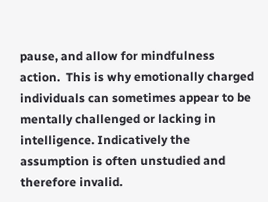pause, and allow for mindfulness action.  This is why emotionally charged individuals can sometimes appear to be mentally challenged or lacking in intelligence. Indicatively the assumption is often unstudied and therefore invalid.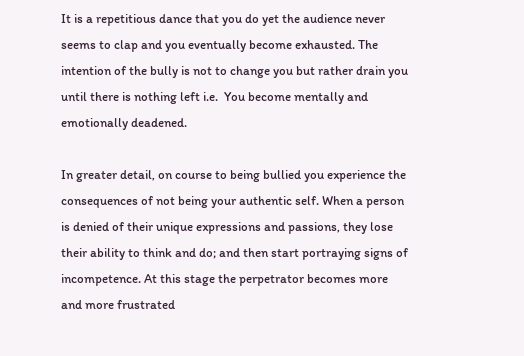It is a repetitious dance that you do yet the audience never seems to clap and you eventually become exhausted. The intention of the bully is not to change you but rather drain you until there is nothing left i.e.  You become mentally and emotionally deadened.

In greater detail, on course to being bullied you experience the consequences of not being your authentic self. When a person is denied of their unique expressions and passions, they lose their ability to think and do; and then start portraying signs of incompetence. At this stage the perpetrator becomes more and more frustrated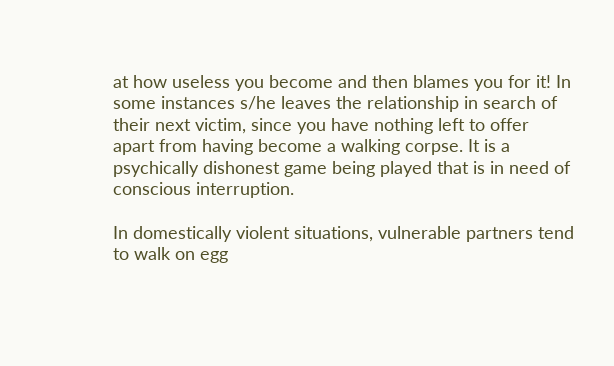at how useless you become and then blames you for it! In some instances s/he leaves the relationship in search of their next victim, since you have nothing left to offer apart from having become a walking corpse. It is a psychically dishonest game being played that is in need of conscious interruption.

In domestically violent situations, vulnerable partners tend to walk on egg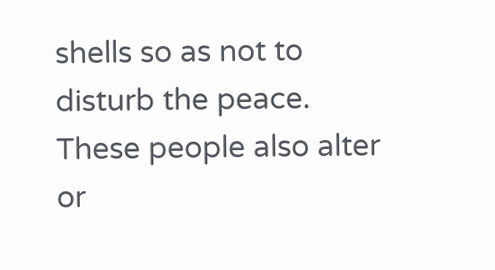shells so as not to disturb the peace. These people also alter or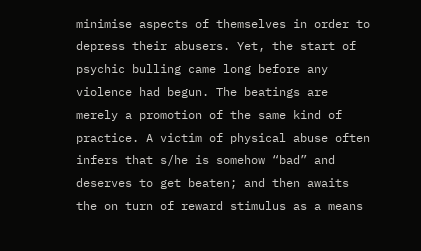minimise aspects of themselves in order to depress their abusers. Yet, the start of psychic bulling came long before any violence had begun. The beatings are merely a promotion of the same kind of practice. A victim of physical abuse often infers that s/he is somehow “bad” and deserves to get beaten; and then awaits the on turn of reward stimulus as a means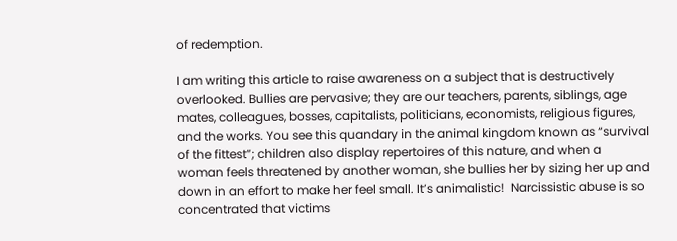of redemption.

I am writing this article to raise awareness on a subject that is destructively overlooked. Bullies are pervasive; they are our teachers, parents, siblings, age mates, colleagues, bosses, capitalists, politicians, economists, religious figures, and the works. You see this quandary in the animal kingdom known as “survival of the fittest”; children also display repertoires of this nature, and when a woman feels threatened by another woman, she bullies her by sizing her up and down in an effort to make her feel small. It’s animalistic!  Narcissistic abuse is so concentrated that victims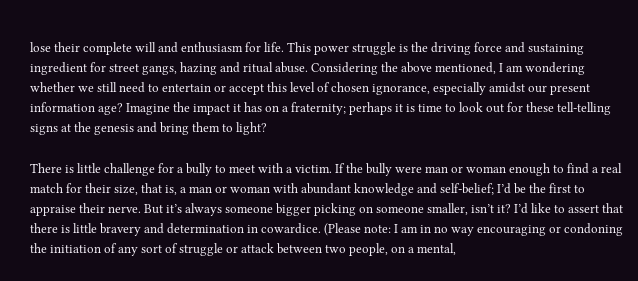lose their complete will and enthusiasm for life. This power struggle is the driving force and sustaining ingredient for street gangs, hazing and ritual abuse. Considering the above mentioned, I am wondering whether we still need to entertain or accept this level of chosen ignorance, especially amidst our present information age? Imagine the impact it has on a fraternity; perhaps it is time to look out for these tell-telling signs at the genesis and bring them to light?

There is little challenge for a bully to meet with a victim. If the bully were man or woman enough to find a real match for their size, that is, a man or woman with abundant knowledge and self-belief; I’d be the first to appraise their nerve. But it’s always someone bigger picking on someone smaller, isn’t it? I’d like to assert that there is little bravery and determination in cowardice. (Please note: I am in no way encouraging or condoning the initiation of any sort of struggle or attack between two people, on a mental,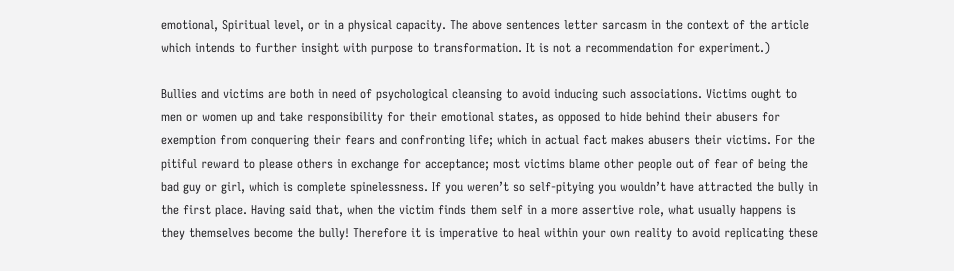emotional, Spiritual level, or in a physical capacity. The above sentences letter sarcasm in the context of the article which intends to further insight with purpose to transformation. It is not a recommendation for experiment.)

Bullies and victims are both in need of psychological cleansing to avoid inducing such associations. Victims ought to men or women up and take responsibility for their emotional states, as opposed to hide behind their abusers for exemption from conquering their fears and confronting life; which in actual fact makes abusers their victims. For the pitiful reward to please others in exchange for acceptance; most victims blame other people out of fear of being the bad guy or girl, which is complete spinelessness. If you weren’t so self-pitying you wouldn’t have attracted the bully in the first place. Having said that, when the victim finds them self in a more assertive role, what usually happens is they themselves become the bully! Therefore it is imperative to heal within your own reality to avoid replicating these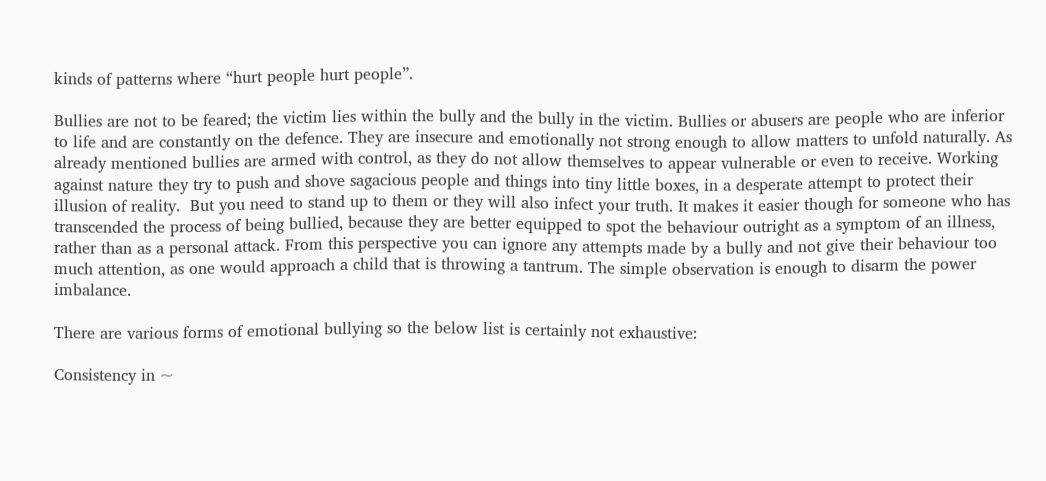kinds of patterns where “hurt people hurt people”.

Bullies are not to be feared; the victim lies within the bully and the bully in the victim. Bullies or abusers are people who are inferior to life and are constantly on the defence. They are insecure and emotionally not strong enough to allow matters to unfold naturally. As already mentioned bullies are armed with control, as they do not allow themselves to appear vulnerable or even to receive. Working against nature they try to push and shove sagacious people and things into tiny little boxes, in a desperate attempt to protect their illusion of reality.  But you need to stand up to them or they will also infect your truth. It makes it easier though for someone who has transcended the process of being bullied, because they are better equipped to spot the behaviour outright as a symptom of an illness, rather than as a personal attack. From this perspective you can ignore any attempts made by a bully and not give their behaviour too much attention, as one would approach a child that is throwing a tantrum. The simple observation is enough to disarm the power imbalance.

There are various forms of emotional bullying so the below list is certainly not exhaustive:

Consistency in ~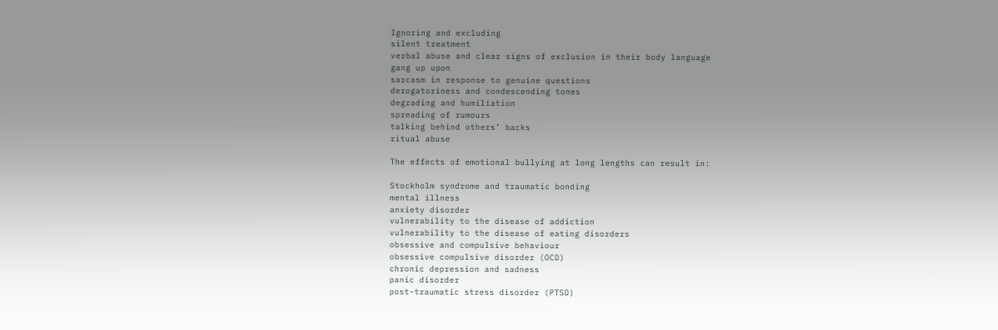Ignoring and excluding
silent treatment
verbal abuse and clear signs of exclusion in their body language
gang up upon
sarcasm in response to genuine questions
derogatoriness and condescending tones
degrading and humiliation
spreading of rumours
talking behind others’ backs
ritual abuse

The effects of emotional bullying at long lengths can result in:

Stockholm syndrome and traumatic bonding
mental illness
anxiety disorder
vulnerability to the disease of addiction
vulnerability to the disease of eating disorders
obsessive and compulsive behaviour
obsessive compulsive disorder (OCD)
chronic depression and sadness
panic disorder
post-traumatic stress disorder (PTSD)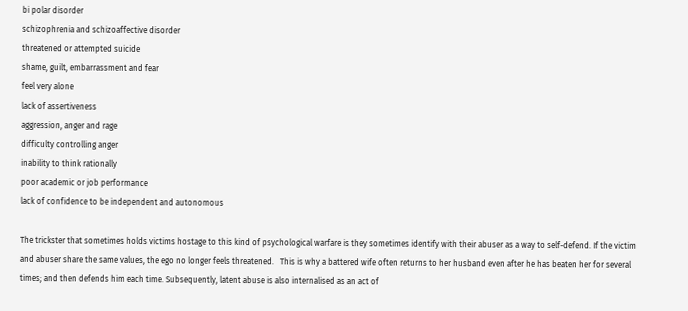bi polar disorder
schizophrenia and schizoaffective disorder
threatened or attempted suicide
shame, guilt, embarrassment and fear
feel very alone
lack of assertiveness
aggression, anger and rage
difficulty controlling anger
inability to think rationally
poor academic or job performance
lack of confidence to be independent and autonomous

The trickster that sometimes holds victims hostage to this kind of psychological warfare is they sometimes identify with their abuser as a way to self-defend. If the victim and abuser share the same values, the ego no longer feels threatened.   This is why a battered wife often returns to her husband even after he has beaten her for several times; and then defends him each time. Subsequently, latent abuse is also internalised as an act of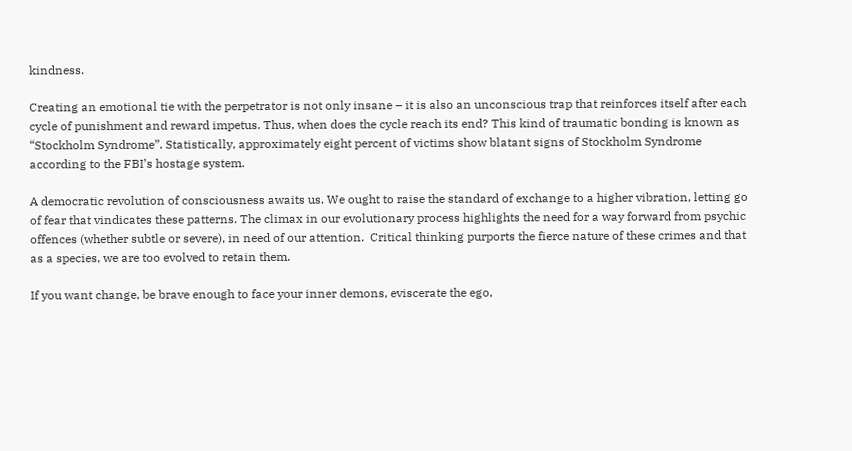kindness.

Creating an emotional tie with the perpetrator is not only insane – it is also an unconscious trap that reinforces itself after each cycle of punishment and reward impetus. Thus, when does the cycle reach its end? This kind of traumatic bonding is known as “Stockholm Syndrome”. Statistically, approximately eight percent of victims show blatant signs of Stockholm Syndrome according to the FBI’s hostage system.

A democratic revolution of consciousness awaits us. We ought to raise the standard of exchange to a higher vibration, letting go of fear that vindicates these patterns. The climax in our evolutionary process highlights the need for a way forward from psychic offences (whether subtle or severe), in need of our attention.  Critical thinking purports the fierce nature of these crimes and that as a species, we are too evolved to retain them.

If you want change, be brave enough to face your inner demons, eviscerate the ego,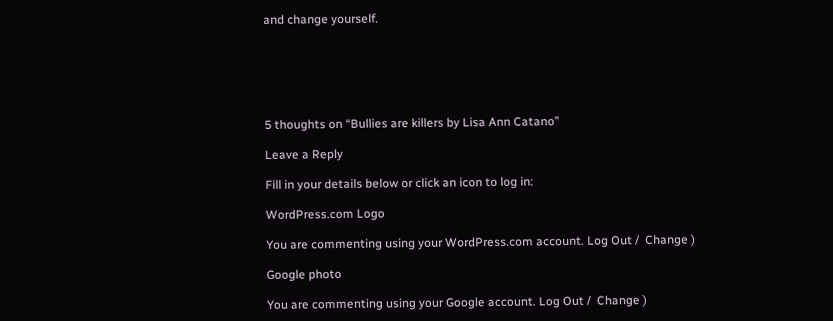and change yourself.






5 thoughts on “Bullies are killers by Lisa Ann Catano”

Leave a Reply

Fill in your details below or click an icon to log in:

WordPress.com Logo

You are commenting using your WordPress.com account. Log Out /  Change )

Google photo

You are commenting using your Google account. Log Out /  Change )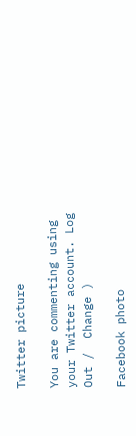Twitter picture

You are commenting using your Twitter account. Log Out /  Change )

Facebook photo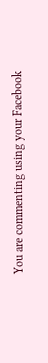You are commenting using your Facebook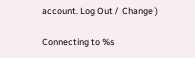account. Log Out /  Change )

Connecting to %s